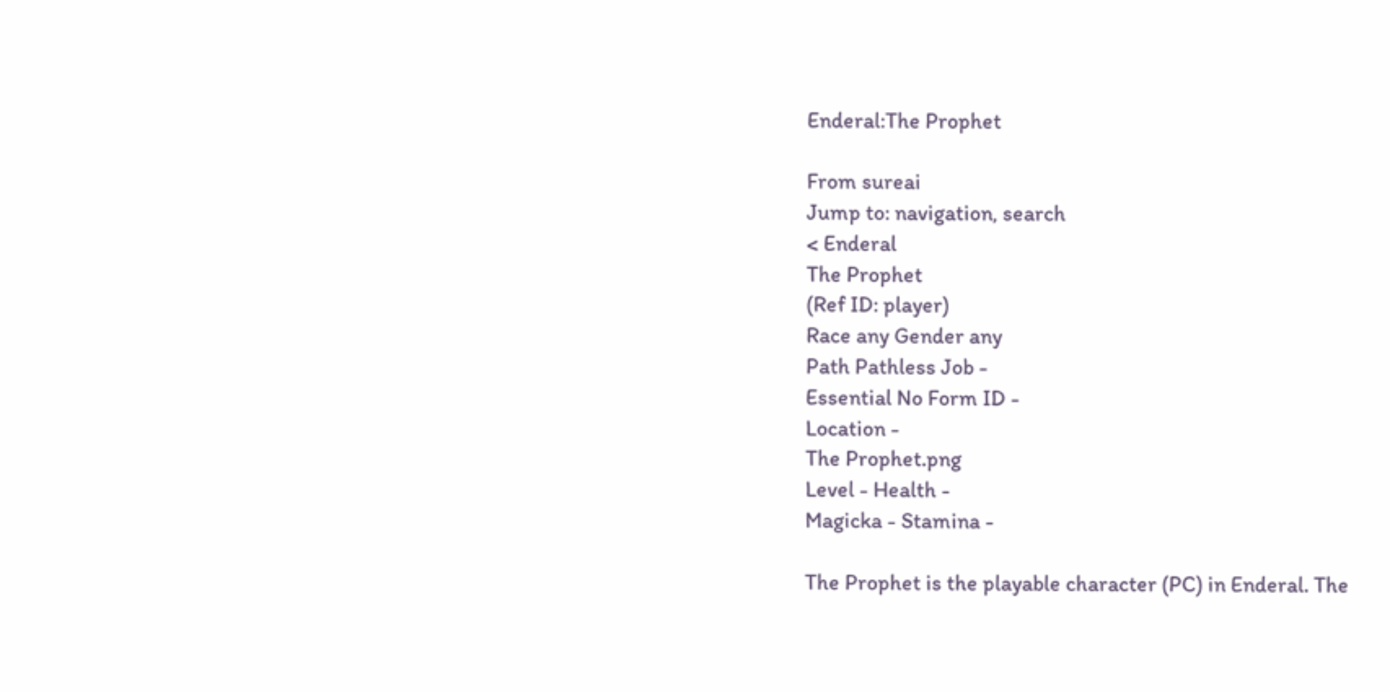Enderal:The Prophet

From sureai
Jump to: navigation, search
< Enderal
The Prophet
(Ref ID: player)
Race any Gender any
Path Pathless Job -
Essential No Form ID -
Location -
The Prophet.png
Level - Health -
Magicka - Stamina -

The Prophet is the playable character (PC) in Enderal. The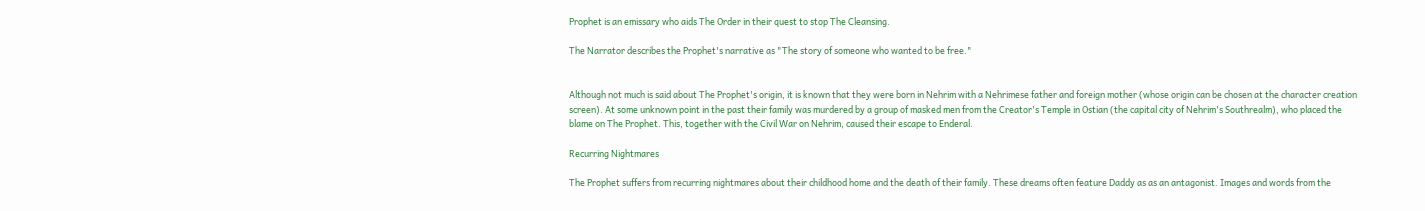Prophet is an emissary who aids The Order in their quest to stop The Cleansing.

The Narrator describes the Prophet's narrative as "The story of someone who wanted to be free."


Although not much is said about The Prophet's origin, it is known that they were born in Nehrim with a Nehrimese father and foreign mother (whose origin can be chosen at the character creation screen). At some unknown point in the past their family was murdered by a group of masked men from the Creator's Temple in Ostian (the capital city of Nehrim's Southrealm), who placed the blame on The Prophet. This, together with the Civil War on Nehrim, caused their escape to Enderal.

Recurring Nightmares

The Prophet suffers from recurring nightmares about their childhood home and the death of their family. These dreams often feature Daddy as as an antagonist. Images and words from the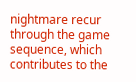nightmare recur through the game sequence, which contributes to the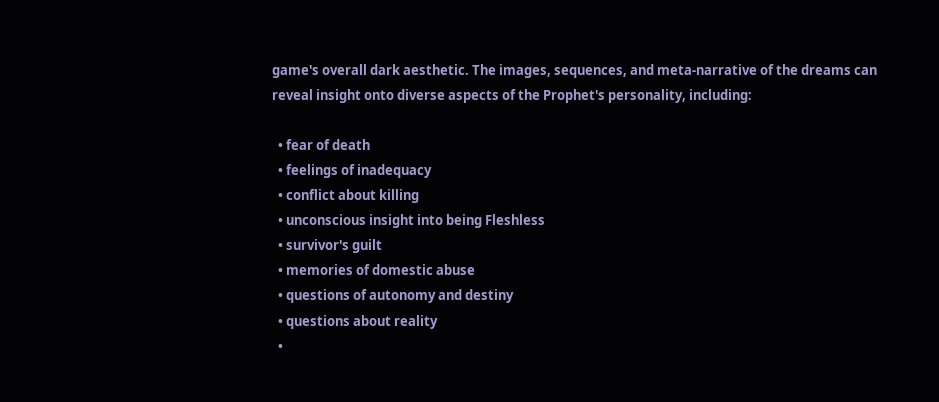game's overall dark aesthetic. The images, sequences, and meta-narrative of the dreams can reveal insight onto diverse aspects of the Prophet's personality, including:

  • fear of death
  • feelings of inadequacy
  • conflict about killing
  • unconscious insight into being Fleshless
  • survivor's guilt
  • memories of domestic abuse
  • questions of autonomy and destiny
  • questions about reality
  •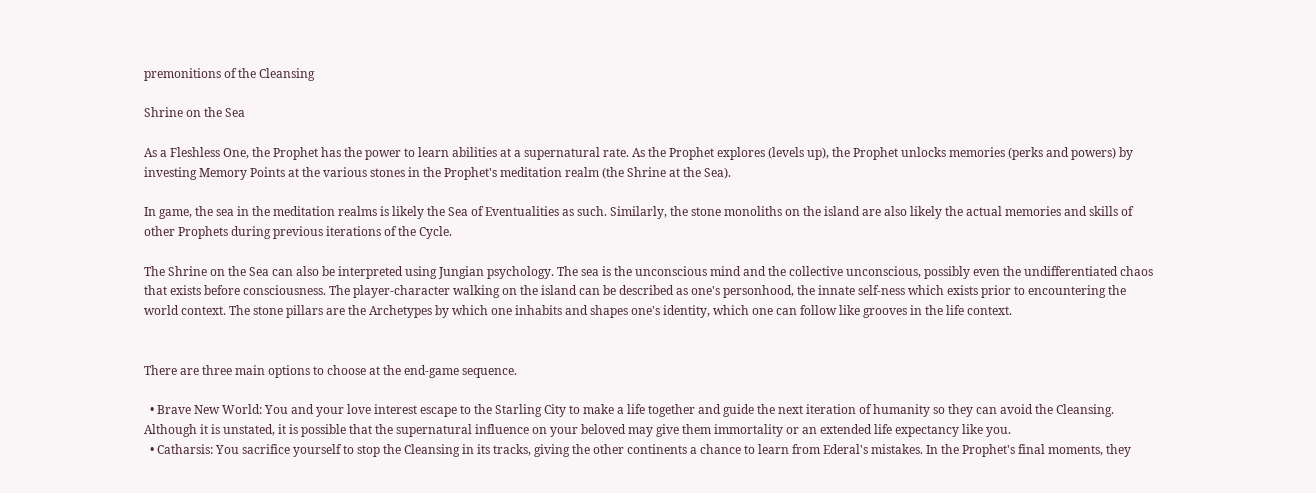premonitions of the Cleansing

Shrine on the Sea

As a Fleshless One, the Prophet has the power to learn abilities at a supernatural rate. As the Prophet explores (levels up), the Prophet unlocks memories (perks and powers) by investing Memory Points at the various stones in the Prophet's meditation realm (the Shrine at the Sea).

In game, the sea in the meditation realms is likely the Sea of Eventualities as such. Similarly, the stone monoliths on the island are also likely the actual memories and skills of other Prophets during previous iterations of the Cycle.

The Shrine on the Sea can also be interpreted using Jungian psychology. The sea is the unconscious mind and the collective unconscious, possibly even the undifferentiated chaos that exists before consciousness. The player-character walking on the island can be described as one's personhood, the innate self-ness which exists prior to encountering the world context. The stone pillars are the Archetypes by which one inhabits and shapes one's identity, which one can follow like grooves in the life context.


There are three main options to choose at the end-game sequence.

  • Brave New World: You and your love interest escape to the Starling City to make a life together and guide the next iteration of humanity so they can avoid the Cleansing. Although it is unstated, it is possible that the supernatural influence on your beloved may give them immortality or an extended life expectancy like you.
  • Catharsis: You sacrifice yourself to stop the Cleansing in its tracks, giving the other continents a chance to learn from Ederal's mistakes. In the Prophet's final moments, they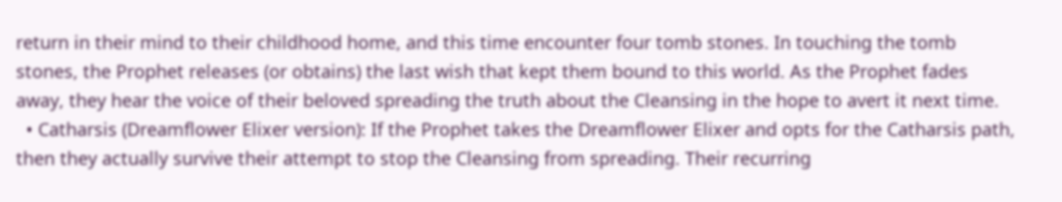return in their mind to their childhood home, and this time encounter four tomb stones. In touching the tomb stones, the Prophet releases (or obtains) the last wish that kept them bound to this world. As the Prophet fades away, they hear the voice of their beloved spreading the truth about the Cleansing in the hope to avert it next time.
  • Catharsis (Dreamflower Elixer version): If the Prophet takes the Dreamflower Elixer and opts for the Catharsis path, then they actually survive their attempt to stop the Cleansing from spreading. Their recurring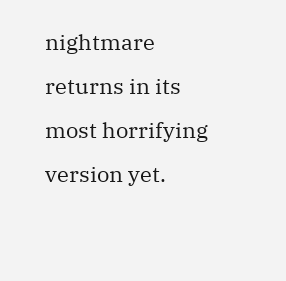nightmare returns in its most horrifying version yet.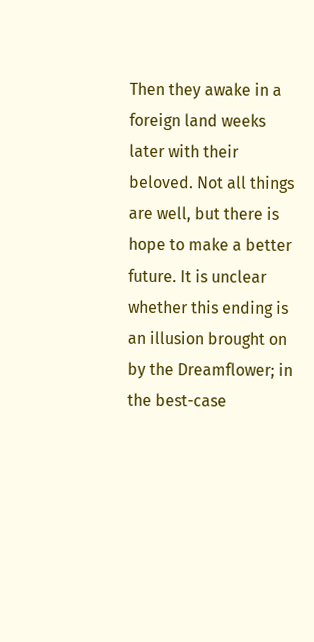Then they awake in a foreign land weeks later with their beloved. Not all things are well, but there is hope to make a better future. It is unclear whether this ending is an illusion brought on by the Dreamflower; in the best-case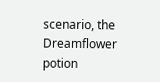scenario, the Dreamflower potion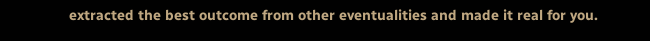extracted the best outcome from other eventualities and made it real for you.